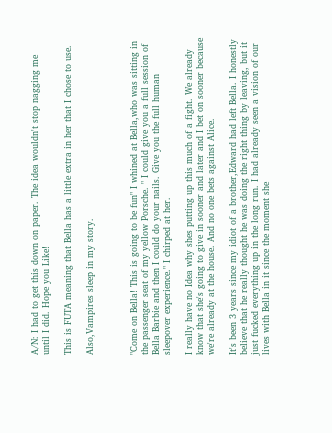A/N: I had to get this down on paper. The idea wouldn't stop nagging me until I did. Hope you Like!

This is FUTA meaning that Bella has a little extra in her that I chose to use.

Also,Vampires sleep in my story.



"Come on Bella! This is going to be fun" I whined at Bella,who was sitting in the passenger seat of my yellow Porsche. " I could give you a full session of Bella Barbie and then I could do your nails. Give you the full human sleepover experience." I chirped at her.

I really have no Idea why shes putting up this much of a fight. We already know that she's going to give in sooner and later and I bet on sooner because we're already at the house. And no one bets against Alice.

It's been 3 years since my idiot of a brother,Edward had left Bella. I honestly believe that he really thought he was doing the right thing by leaving, but it just fucked everything up in the long run. I had already seen a vision of our lives with Bella in it since the moment she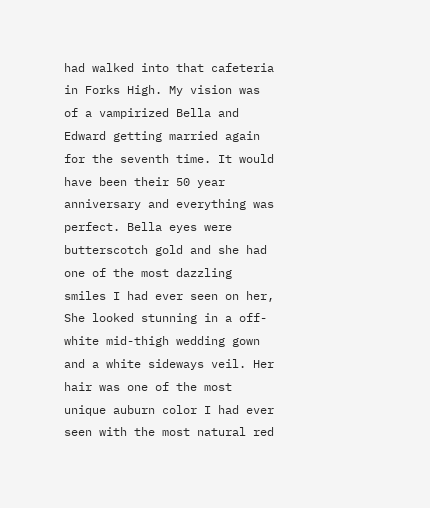had walked into that cafeteria in Forks High. My vision was of a vampirized Bella and Edward getting married again for the seventh time. It would have been their 50 year anniversary and everything was perfect. Bella eyes were butterscotch gold and she had one of the most dazzling smiles I had ever seen on her, She looked stunning in a off-white mid-thigh wedding gown and a white sideways veil. Her hair was one of the most unique auburn color I had ever seen with the most natural red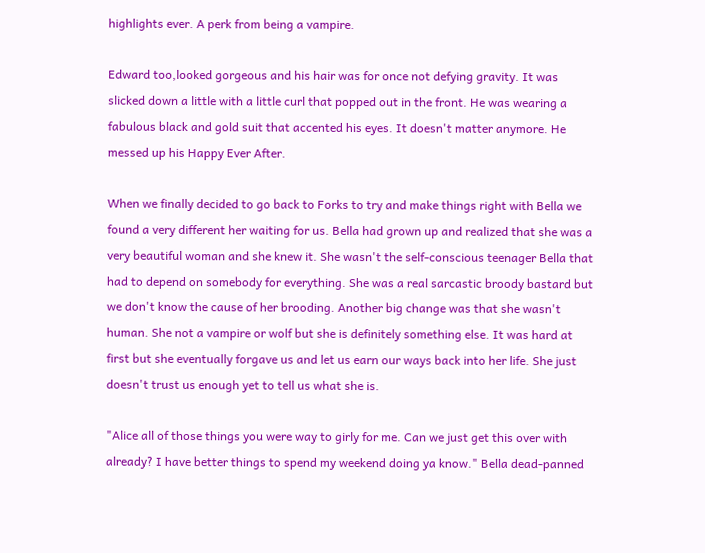highlights ever. A perk from being a vampire.

Edward too,looked gorgeous and his hair was for once not defying gravity. It was slicked down a little with a little curl that popped out in the front. He was wearing a fabulous black and gold suit that accented his eyes. It doesn't matter anymore. He messed up his Happy Ever After.

When we finally decided to go back to Forks to try and make things right with Bella we found a very different her waiting for us. Bella had grown up and realized that she was a very beautiful woman and she knew it. She wasn't the self-conscious teenager Bella that had to depend on somebody for everything. She was a real sarcastic broody bastard but we don't know the cause of her brooding. Another big change was that she wasn't human. She not a vampire or wolf but she is definitely something else. It was hard at first but she eventually forgave us and let us earn our ways back into her life. She just doesn't trust us enough yet to tell us what she is.

"Alice all of those things you were way to girly for me. Can we just get this over with already? I have better things to spend my weekend doing ya know." Bella dead-panned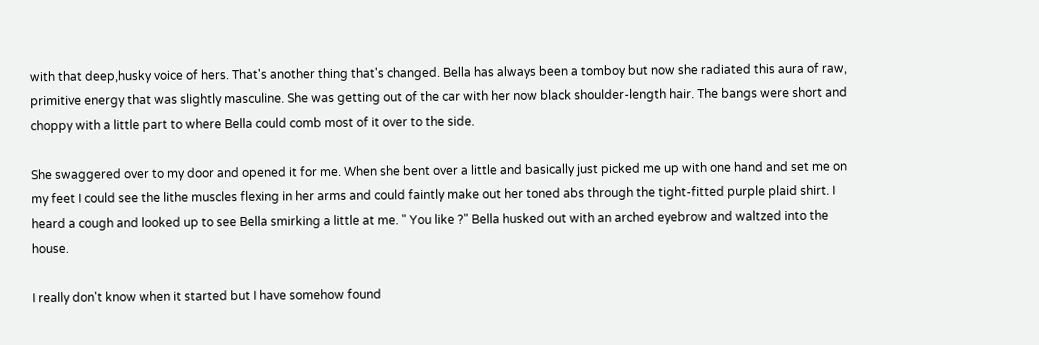with that deep,husky voice of hers. That's another thing that's changed. Bella has always been a tomboy but now she radiated this aura of raw, primitive energy that was slightly masculine. She was getting out of the car with her now black shoulder-length hair. The bangs were short and choppy with a little part to where Bella could comb most of it over to the side.

She swaggered over to my door and opened it for me. When she bent over a little and basically just picked me up with one hand and set me on my feet I could see the lithe muscles flexing in her arms and could faintly make out her toned abs through the tight-fitted purple plaid shirt. I heard a cough and looked up to see Bella smirking a little at me. " You like ?" Bella husked out with an arched eyebrow and waltzed into the house.

I really don't know when it started but I have somehow found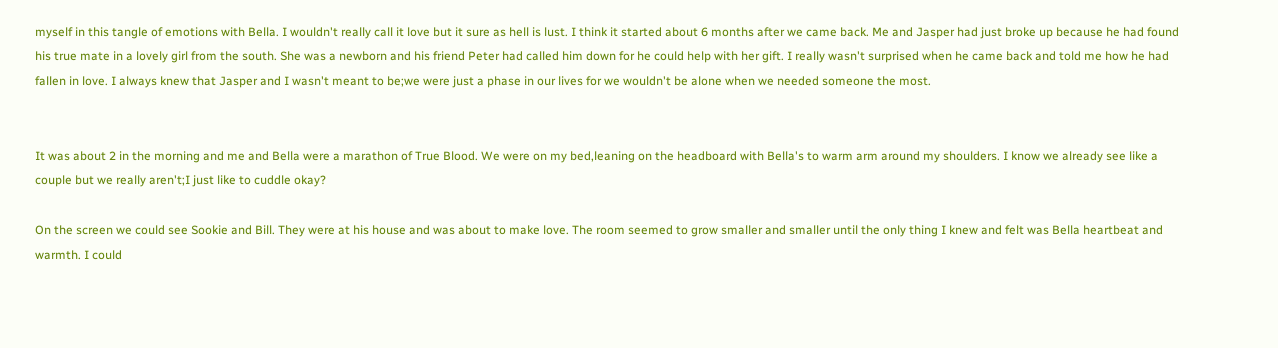myself in this tangle of emotions with Bella. I wouldn't really call it love but it sure as hell is lust. I think it started about 6 months after we came back. Me and Jasper had just broke up because he had found his true mate in a lovely girl from the south. She was a newborn and his friend Peter had called him down for he could help with her gift. I really wasn't surprised when he came back and told me how he had fallen in love. I always knew that Jasper and I wasn't meant to be;we were just a phase in our lives for we wouldn't be alone when we needed someone the most.


It was about 2 in the morning and me and Bella were a marathon of True Blood. We were on my bed,leaning on the headboard with Bella's to warm arm around my shoulders. I know we already see like a couple but we really aren't;I just like to cuddle okay?

On the screen we could see Sookie and Bill. They were at his house and was about to make love. The room seemed to grow smaller and smaller until the only thing I knew and felt was Bella heartbeat and warmth. I could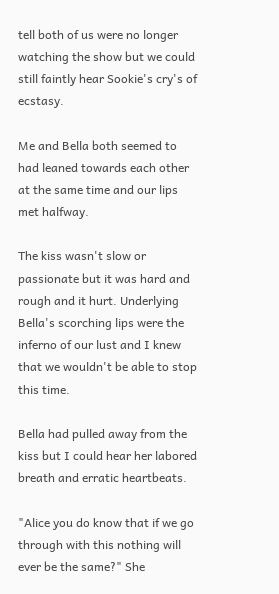tell both of us were no longer watching the show but we could still faintly hear Sookie's cry's of ecstasy.

Me and Bella both seemed to had leaned towards each other at the same time and our lips met halfway.

The kiss wasn't slow or passionate but it was hard and rough and it hurt. Underlying Bella's scorching lips were the inferno of our lust and I knew that we wouldn't be able to stop this time.

Bella had pulled away from the kiss but I could hear her labored breath and erratic heartbeats.

"Alice you do know that if we go through with this nothing will ever be the same?" She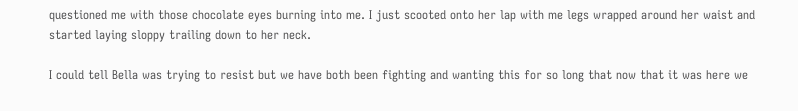questioned me with those chocolate eyes burning into me. I just scooted onto her lap with me legs wrapped around her waist and started laying sloppy trailing down to her neck.

I could tell Bella was trying to resist but we have both been fighting and wanting this for so long that now that it was here we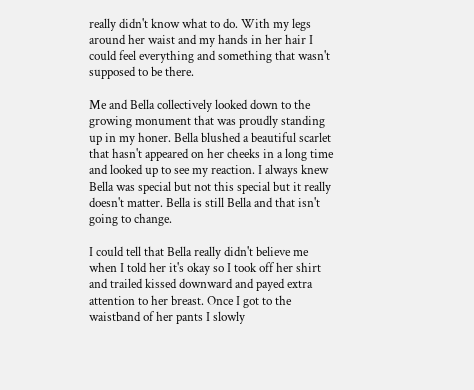really didn't know what to do. With my legs around her waist and my hands in her hair I could feel everything and something that wasn't supposed to be there.

Me and Bella collectively looked down to the growing monument that was proudly standing up in my honer. Bella blushed a beautiful scarlet that hasn't appeared on her cheeks in a long time and looked up to see my reaction. I always knew Bella was special but not this special but it really doesn't matter. Bella is still Bella and that isn't going to change.

I could tell that Bella really didn't believe me when I told her it's okay so I took off her shirt and trailed kissed downward and payed extra attention to her breast. Once I got to the waistband of her pants I slowly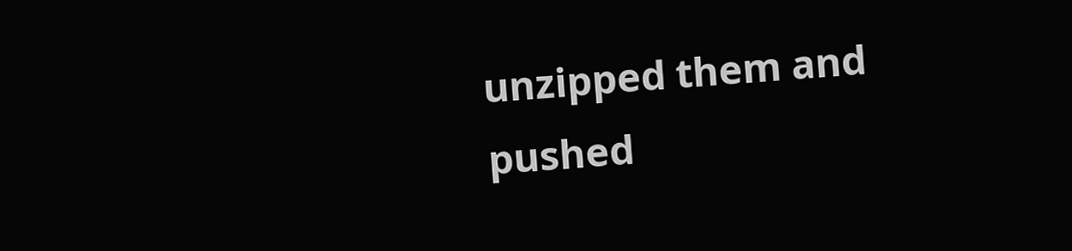unzipped them and pushed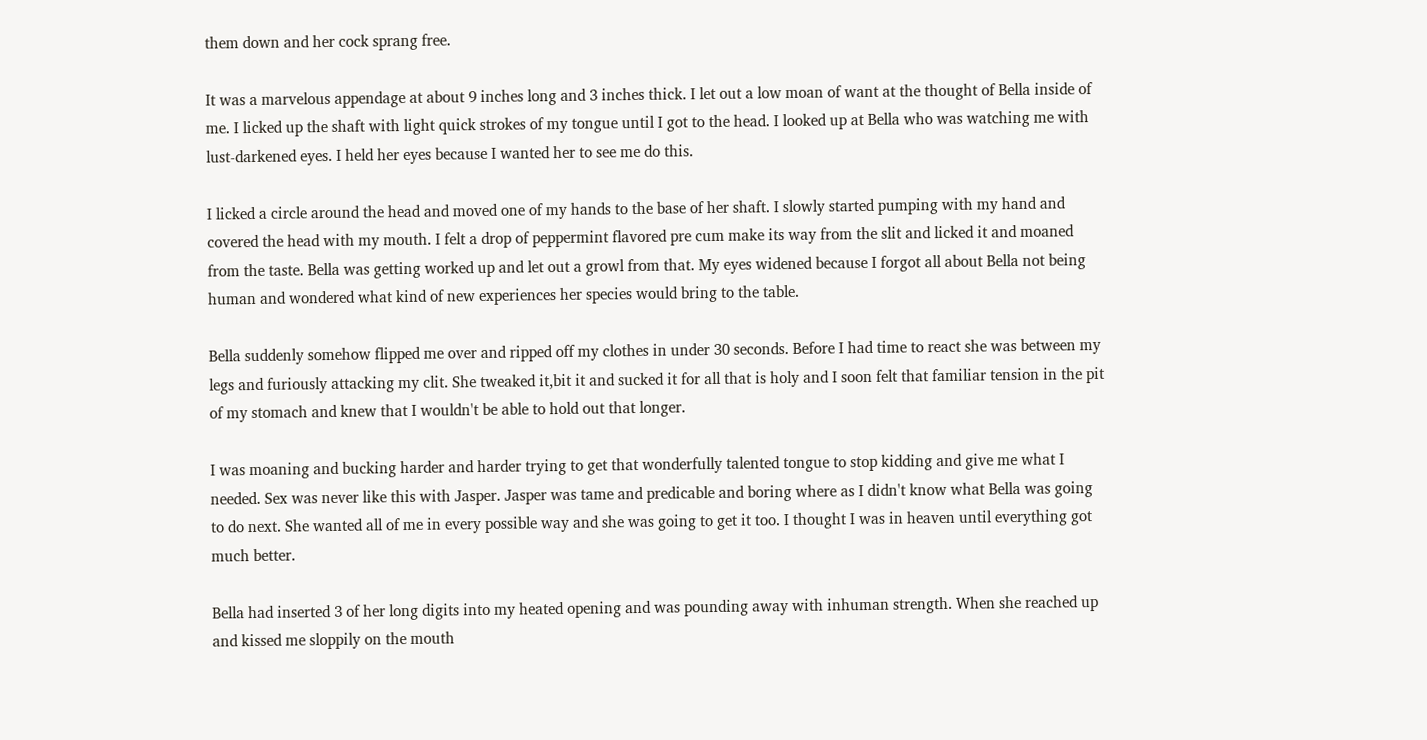them down and her cock sprang free.

It was a marvelous appendage at about 9 inches long and 3 inches thick. I let out a low moan of want at the thought of Bella inside of me. I licked up the shaft with light quick strokes of my tongue until I got to the head. I looked up at Bella who was watching me with lust-darkened eyes. I held her eyes because I wanted her to see me do this.

I licked a circle around the head and moved one of my hands to the base of her shaft. I slowly started pumping with my hand and covered the head with my mouth. I felt a drop of peppermint flavored pre cum make its way from the slit and licked it and moaned from the taste. Bella was getting worked up and let out a growl from that. My eyes widened because I forgot all about Bella not being human and wondered what kind of new experiences her species would bring to the table.

Bella suddenly somehow flipped me over and ripped off my clothes in under 30 seconds. Before I had time to react she was between my legs and furiously attacking my clit. She tweaked it,bit it and sucked it for all that is holy and I soon felt that familiar tension in the pit of my stomach and knew that I wouldn't be able to hold out that longer.

I was moaning and bucking harder and harder trying to get that wonderfully talented tongue to stop kidding and give me what I needed. Sex was never like this with Jasper. Jasper was tame and predicable and boring where as I didn't know what Bella was going to do next. She wanted all of me in every possible way and she was going to get it too. I thought I was in heaven until everything got much better.

Bella had inserted 3 of her long digits into my heated opening and was pounding away with inhuman strength. When she reached up and kissed me sloppily on the mouth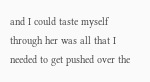and I could taste myself through her was all that I needed to get pushed over the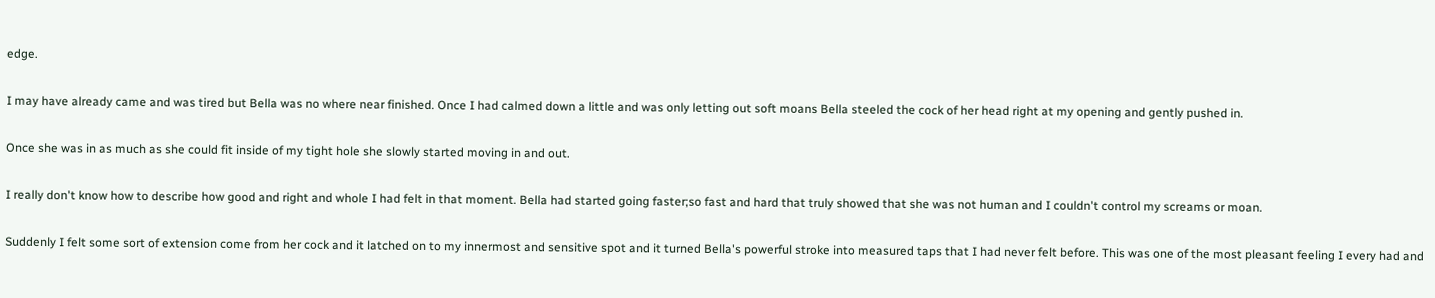edge.

I may have already came and was tired but Bella was no where near finished. Once I had calmed down a little and was only letting out soft moans Bella steeled the cock of her head right at my opening and gently pushed in.

Once she was in as much as she could fit inside of my tight hole she slowly started moving in and out.

I really don't know how to describe how good and right and whole I had felt in that moment. Bella had started going faster;so fast and hard that truly showed that she was not human and I couldn't control my screams or moan.

Suddenly I felt some sort of extension come from her cock and it latched on to my innermost and sensitive spot and it turned Bella's powerful stroke into measured taps that I had never felt before. This was one of the most pleasant feeling I every had and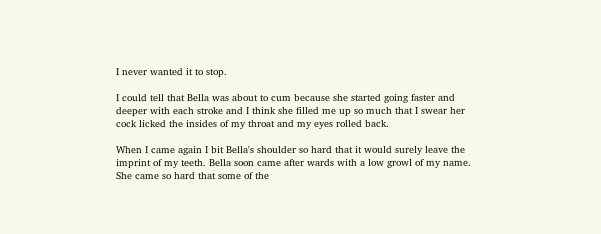I never wanted it to stop.

I could tell that Bella was about to cum because she started going faster and deeper with each stroke and I think she filled me up so much that I swear her cock licked the insides of my throat and my eyes rolled back.

When I came again I bit Bella's shoulder so hard that it would surely leave the imprint of my teeth. Bella soon came after wards with a low growl of my name. She came so hard that some of the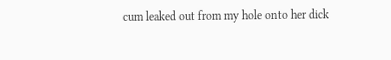cum leaked out from my hole onto her dick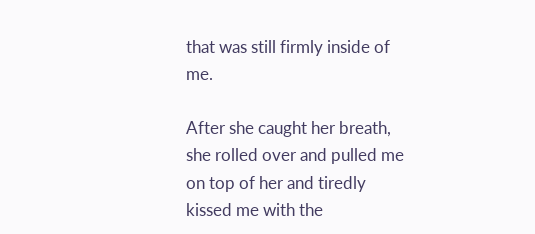that was still firmly inside of me.

After she caught her breath, she rolled over and pulled me on top of her and tiredly kissed me with the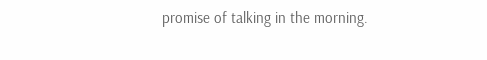promise of talking in the morning.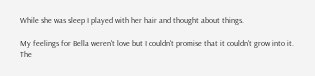While she was sleep I played with her hair and thought about things.

My feelings for Bella weren't love but I couldn't promise that it couldn't grow into it. The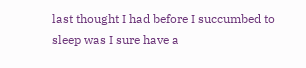last thought I had before I succumbed to sleep was I sure have a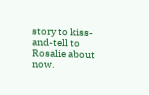story to kiss-and-tell to Rosalie about now.